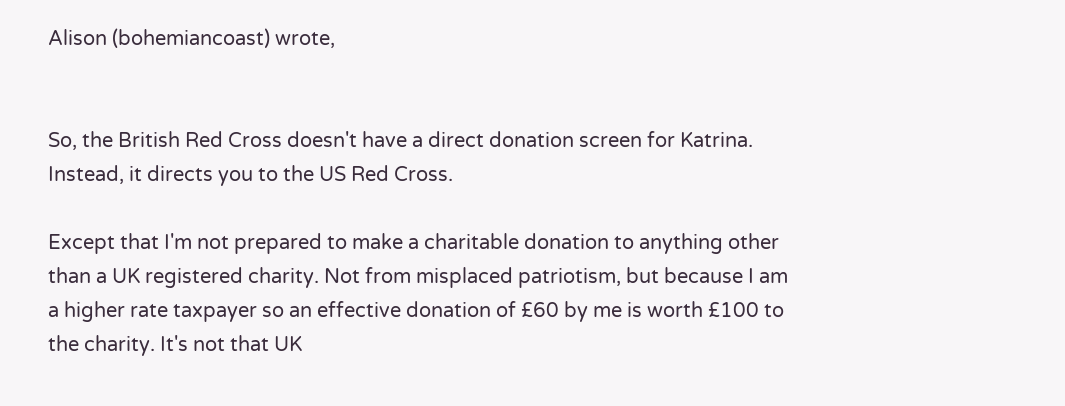Alison (bohemiancoast) wrote,


So, the British Red Cross doesn't have a direct donation screen for Katrina. Instead, it directs you to the US Red Cross.

Except that I'm not prepared to make a charitable donation to anything other than a UK registered charity. Not from misplaced patriotism, but because I am a higher rate taxpayer so an effective donation of £60 by me is worth £100 to the charity. It's not that UK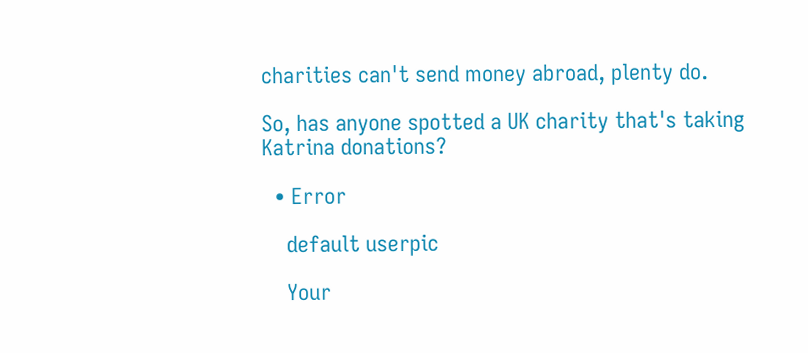charities can't send money abroad, plenty do.

So, has anyone spotted a UK charity that's taking Katrina donations?

  • Error

    default userpic

    Your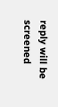reply will be screened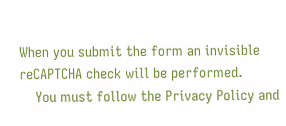When you submit the form an invisible reCAPTCHA check will be performed.
    You must follow the Privacy Policy and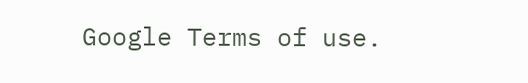Google Terms of use.